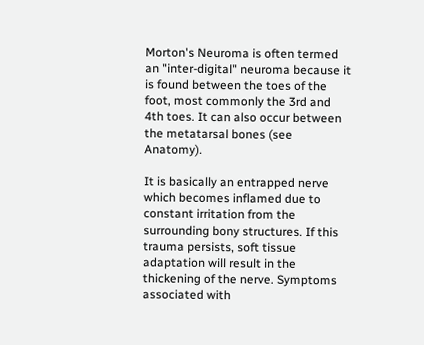Morton's Neuroma is often termed an "inter-digital" neuroma because it is found between the toes of the foot, most commonly the 3rd and 4th toes. It can also occur between the metatarsal bones (see Anatomy).

It is basically an entrapped nerve which becomes inflamed due to constant irritation from the surrounding bony structures. If this trauma persists, soft tissue adaptation will result in the thickening of the nerve. Symptoms associated with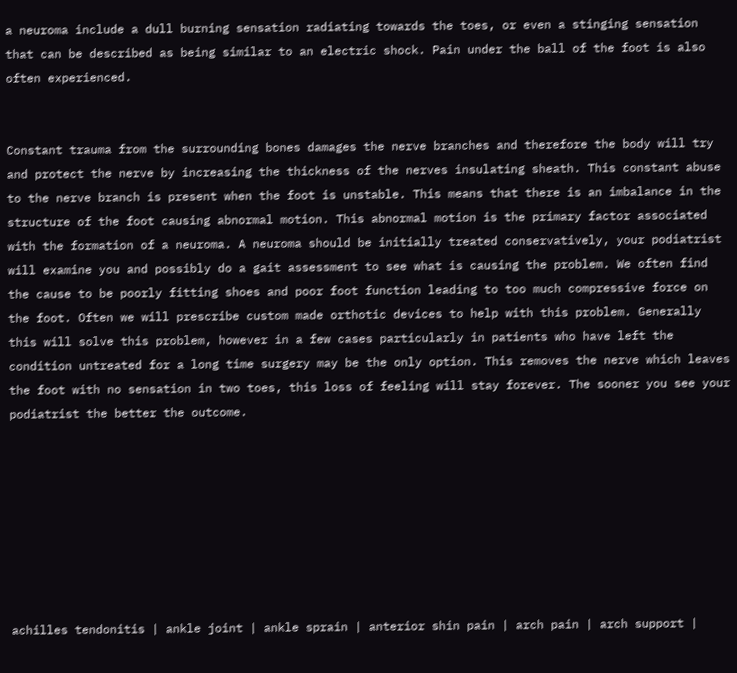a neuroma include a dull burning sensation radiating towards the toes, or even a stinging sensation that can be described as being similar to an electric shock. Pain under the ball of the foot is also often experienced.


Constant trauma from the surrounding bones damages the nerve branches and therefore the body will try and protect the nerve by increasing the thickness of the nerves insulating sheath. This constant abuse to the nerve branch is present when the foot is unstable. This means that there is an imbalance in the structure of the foot causing abnormal motion. This abnormal motion is the primary factor associated with the formation of a neuroma. A neuroma should be initially treated conservatively, your podiatrist will examine you and possibly do a gait assessment to see what is causing the problem. We often find the cause to be poorly fitting shoes and poor foot function leading to too much compressive force on the foot. Often we will prescribe custom made orthotic devices to help with this problem. Generally this will solve this problem, however in a few cases particularly in patients who have left the condition untreated for a long time surgery may be the only option. This removes the nerve which leaves the foot with no sensation in two toes, this loss of feeling will stay forever. The sooner you see your podiatrist the better the outcome.








achilles tendonitis | ankle joint | ankle sprain | anterior shin pain | arch pain | arch support |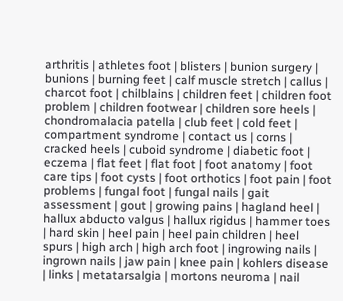arthritis | athletes foot | blisters | bunion surgery | bunions | burning feet | calf muscle stretch | callus | charcot foot | chilblains | children feet | children foot problem | children footwear | children sore heels | chondromalacia patella | club feet | cold feet | compartment syndrome | contact us | corns | cracked heels | cuboid syndrome | diabetic foot | eczema | flat feet | flat foot | foot anatomy | foot care tips | foot cysts | foot orthotics | foot pain | foot problems | fungal foot | fungal nails | gait assessment | gout | growing pains | hagland heel | hallux abducto valgus | hallux rigidus | hammer toes | hard skin | heel pain | heel pain children | heel spurs | high arch | high arch foot | ingrowing nails | ingrown nails | jaw pain | knee pain | kohlers disease | links | metatarsalgia | mortons neuroma | nail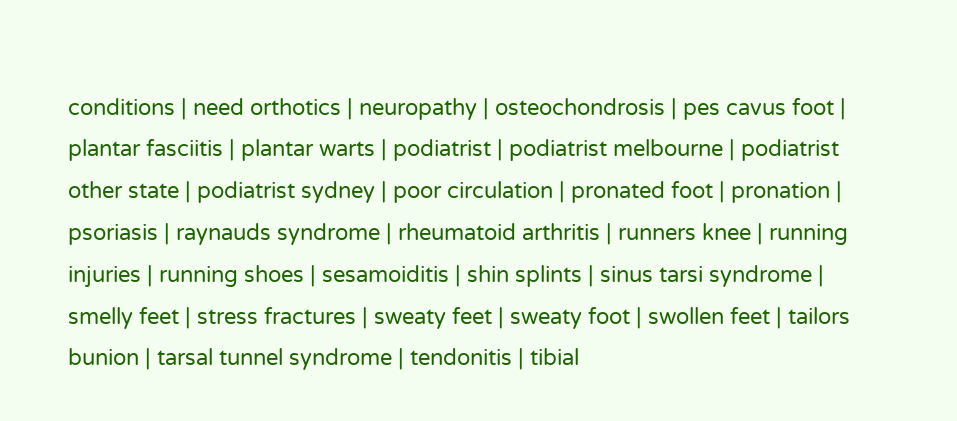conditions | need orthotics | neuropathy | osteochondrosis | pes cavus foot | plantar fasciitis | plantar warts | podiatrist | podiatrist melbourne | podiatrist other state | podiatrist sydney | poor circulation | pronated foot | pronation | psoriasis | raynauds syndrome | rheumatoid arthritis | runners knee | running injuries | running shoes | sesamoiditis | shin splints | sinus tarsi syndrome | smelly feet | stress fractures | sweaty feet | sweaty foot | swollen feet | tailors bunion | tarsal tunnel syndrome | tendonitis | tibial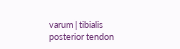varum | tibialis posterior tendon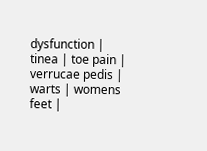dysfunction | tinea | toe pain | verrucae pedis | warts | womens feet |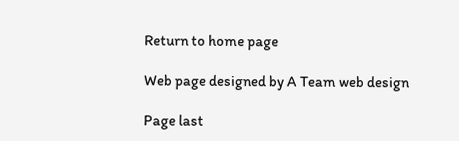Return to home page

Web page designed by A Team web design

Page last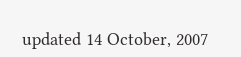updated 14 October, 2007